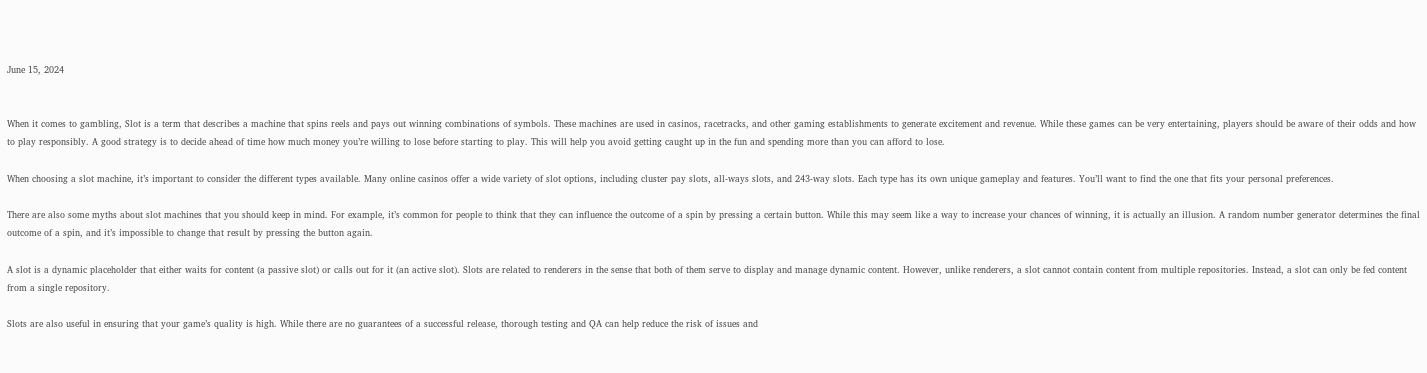June 15, 2024


When it comes to gambling, Slot is a term that describes a machine that spins reels and pays out winning combinations of symbols. These machines are used in casinos, racetracks, and other gaming establishments to generate excitement and revenue. While these games can be very entertaining, players should be aware of their odds and how to play responsibly. A good strategy is to decide ahead of time how much money you’re willing to lose before starting to play. This will help you avoid getting caught up in the fun and spending more than you can afford to lose.

When choosing a slot machine, it’s important to consider the different types available. Many online casinos offer a wide variety of slot options, including cluster pay slots, all-ways slots, and 243-way slots. Each type has its own unique gameplay and features. You’ll want to find the one that fits your personal preferences.

There are also some myths about slot machines that you should keep in mind. For example, it’s common for people to think that they can influence the outcome of a spin by pressing a certain button. While this may seem like a way to increase your chances of winning, it is actually an illusion. A random number generator determines the final outcome of a spin, and it’s impossible to change that result by pressing the button again.

A slot is a dynamic placeholder that either waits for content (a passive slot) or calls out for it (an active slot). Slots are related to renderers in the sense that both of them serve to display and manage dynamic content. However, unlike renderers, a slot cannot contain content from multiple repositories. Instead, a slot can only be fed content from a single repository.

Slots are also useful in ensuring that your game’s quality is high. While there are no guarantees of a successful release, thorough testing and QA can help reduce the risk of issues and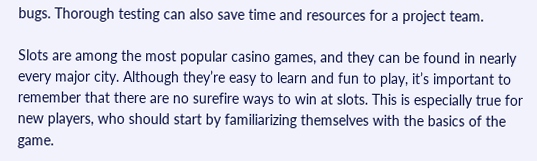bugs. Thorough testing can also save time and resources for a project team.

Slots are among the most popular casino games, and they can be found in nearly every major city. Although they’re easy to learn and fun to play, it’s important to remember that there are no surefire ways to win at slots. This is especially true for new players, who should start by familiarizing themselves with the basics of the game.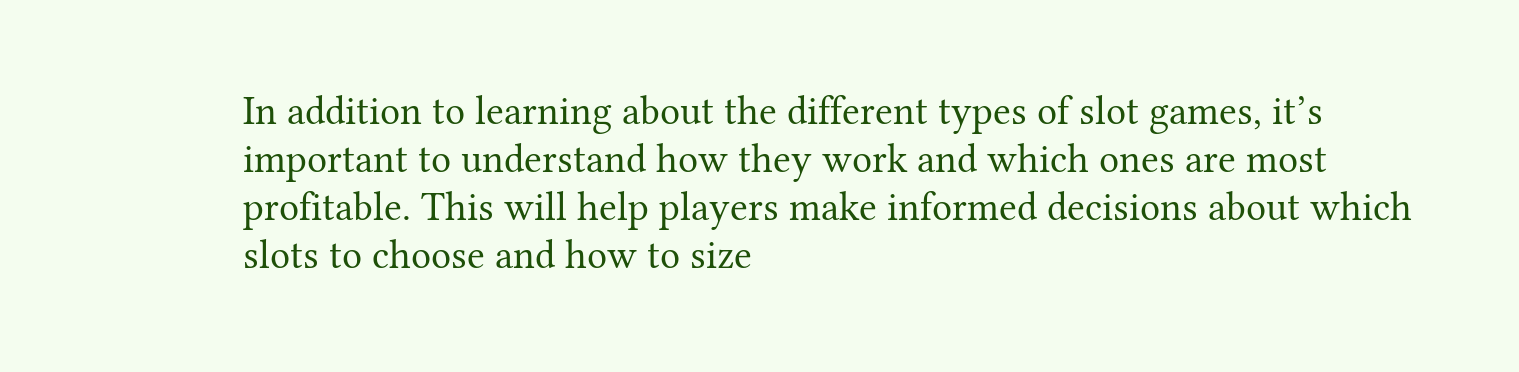In addition to learning about the different types of slot games, it’s important to understand how they work and which ones are most profitable. This will help players make informed decisions about which slots to choose and how to size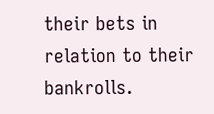their bets in relation to their bankrolls.